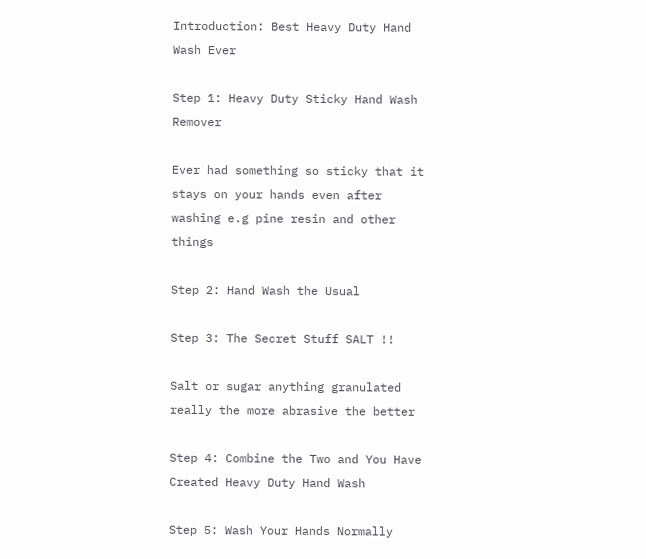Introduction: Best Heavy Duty Hand Wash Ever

Step 1: Heavy Duty Sticky Hand Wash Remover

Ever had something so sticky that it stays on your hands even after washing e.g pine resin and other things

Step 2: Hand Wash the Usual

Step 3: The Secret Stuff SALT !!

Salt or sugar anything granulated really the more abrasive the better

Step 4: Combine the Two and You Have Created Heavy Duty Hand Wash

Step 5: Wash Your Hands Normally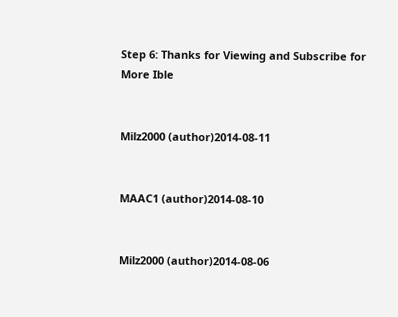Step 6: Thanks for Viewing and Subscribe for More Ible


Milz2000 (author)2014-08-11


MAAC1 (author)2014-08-10


Milz2000 (author)2014-08-06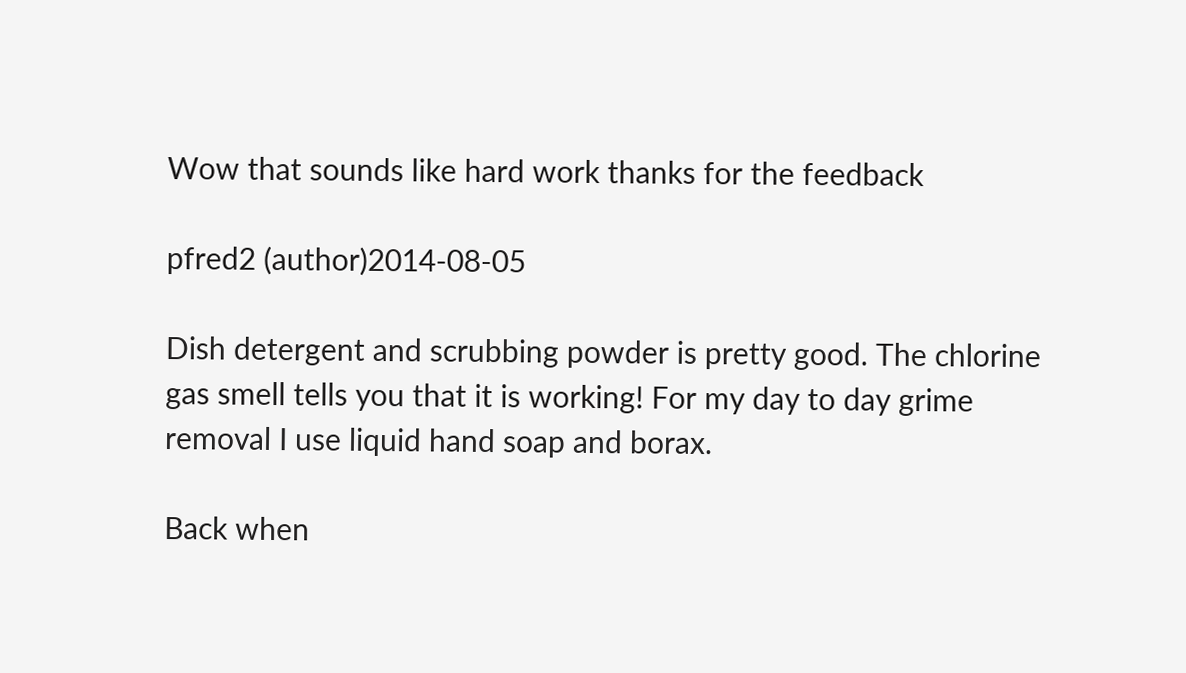Wow that sounds like hard work thanks for the feedback

pfred2 (author)2014-08-05

Dish detergent and scrubbing powder is pretty good. The chlorine gas smell tells you that it is working! For my day to day grime removal I use liquid hand soap and borax.

Back when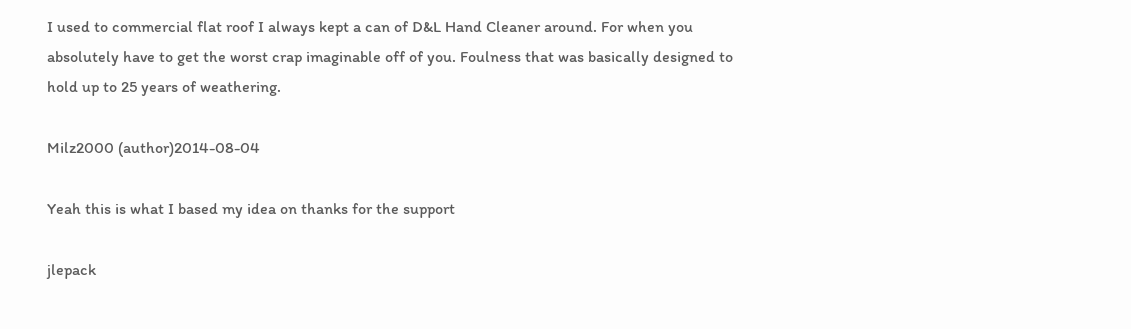I used to commercial flat roof I always kept a can of D&L Hand Cleaner around. For when you absolutely have to get the worst crap imaginable off of you. Foulness that was basically designed to hold up to 25 years of weathering.

Milz2000 (author)2014-08-04

Yeah this is what I based my idea on thanks for the support

jlepack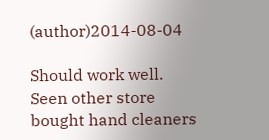(author)2014-08-04

Should work well.
Seen other store bought hand cleaners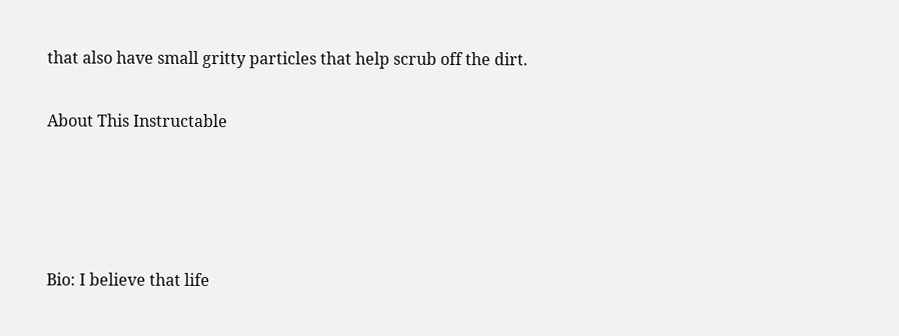that also have small gritty particles that help scrub off the dirt.

About This Instructable




Bio: I believe that life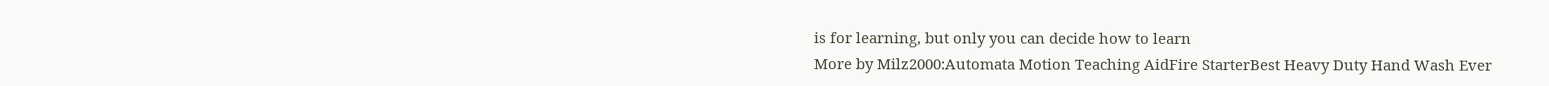is for learning, but only you can decide how to learn
More by Milz2000:Automata Motion Teaching AidFire StarterBest Heavy Duty Hand Wash Ever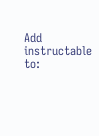Add instructable to: